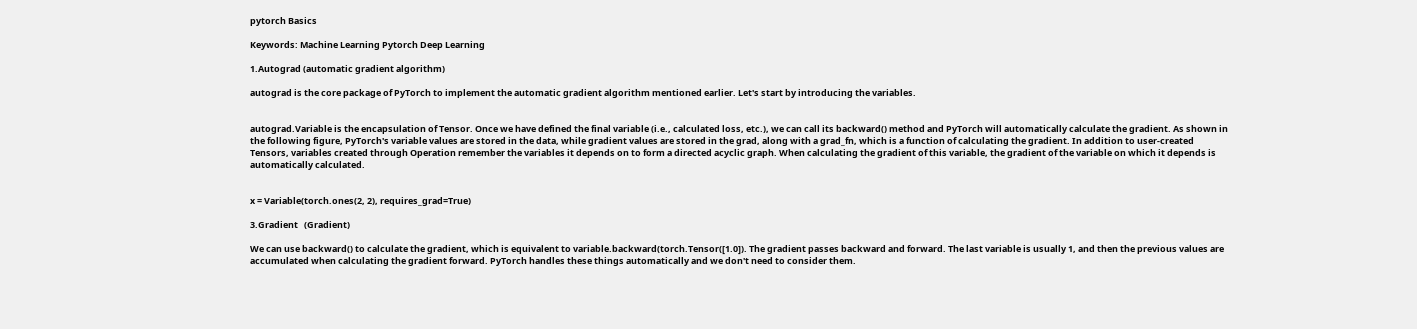pytorch Basics

Keywords: Machine Learning Pytorch Deep Learning

1.Autograd (automatic gradient algorithm)

autograd is the core package of PyTorch to implement the automatic gradient algorithm mentioned earlier. Let's start by introducing the variables.


autograd.Variable is the encapsulation of Tensor. Once we have defined the final variable (i.e., calculated loss, etc.), we can call its backward() method and PyTorch will automatically calculate the gradient. As shown in the following figure, PyTorch's variable values are stored in the data, while gradient values are stored in the grad, along with a grad_fn, which is a function of calculating the gradient. In addition to user-created Tensors, variables created through Operation remember the variables it depends on to form a directed acyclic graph. When calculating the gradient of this variable, the gradient of the variable on which it depends is automatically calculated.


x = Variable(torch.ones(2, 2), requires_grad=True)

3.Gradient   (Gradient)

We can use backward() to calculate the gradient, which is equivalent to variable.backward(torch.Tensor([1.0]). The gradient passes backward and forward. The last variable is usually 1, and then the previous values are accumulated when calculating the gradient forward. PyTorch handles these things automatically and we don't need to consider them.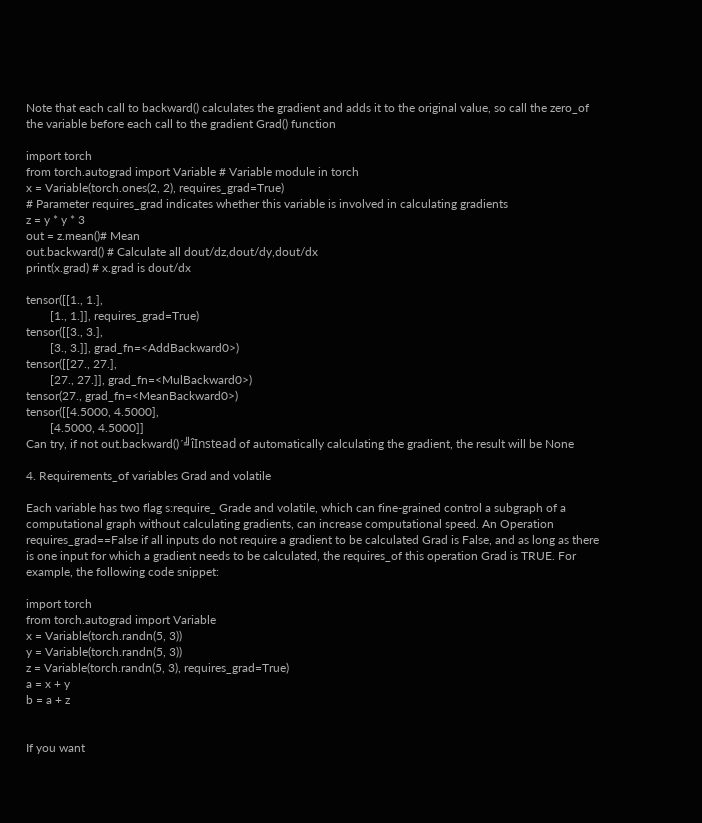Note that each call to backward() calculates the gradient and adds it to the original value, so call the zero_of the variable before each call to the gradient Grad() function

import torch
from torch.autograd import Variable # Variable module in torch
x = Variable(torch.ones(2, 2), requires_grad=True)
# Parameter requires_grad indicates whether this variable is involved in calculating gradients
z = y * y * 3
out = z.mean()# Mean
out.backward() # Calculate all dout/dz,dout/dy,dout/dx
print(x.grad) # x.grad is dout/dx

tensor([[1., 1.],
        [1., 1.]], requires_grad=True)
tensor([[3., 3.],
        [3., 3.]], grad_fn=<AddBackward0>)
tensor([[27., 27.],
        [27., 27.]], grad_fn=<MulBackward0>)
tensor(27., grad_fn=<MeanBackward0>)
tensor([[4.5000, 4.5000],
        [4.5000, 4.5000]]
Can try, if not out.backward()´╝îInstead of automatically calculating the gradient, the result will be None

4. Requirements_of variables Grad and volatile

Each variable has two flag s:require_ Grade and volatile, which can fine-grained control a subgraph of a computational graph without calculating gradients, can increase computational speed. An Operation requires_grad==False if all inputs do not require a gradient to be calculated Grad is False, and as long as there is one input for which a gradient needs to be calculated, the requires_of this operation Grad is TRUE. For example, the following code snippet:

import torch
from torch.autograd import Variable
x = Variable(torch.randn(5, 3))
y = Variable(torch.randn(5, 3))
z = Variable(torch.randn(5, 3), requires_grad=True)
a = x + y
b = a + z


If you want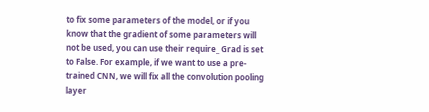to fix some parameters of the model, or if you know that the gradient of some parameters will not be used, you can use their require_ Grad is set to False. For example, if we want to use a pre-trained CNN, we will fix all the convolution pooling layer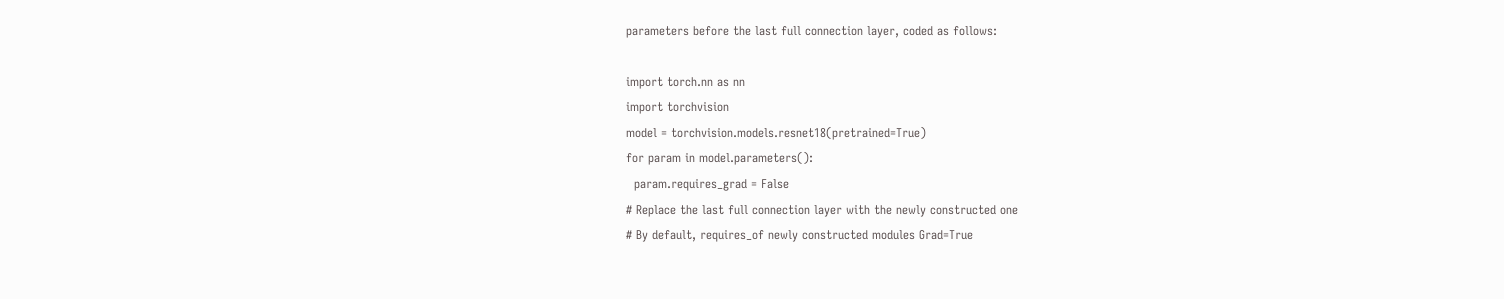parameters before the last full connection layer, coded as follows:

import torch.nn as nn
import torchvision
model = torchvision.models.resnet18(pretrained=True)
for param in model.parameters():
  param.requires_grad = False
# Replace the last full connection layer with the newly constructed one
# By default, requires_of newly constructed modules Grad=True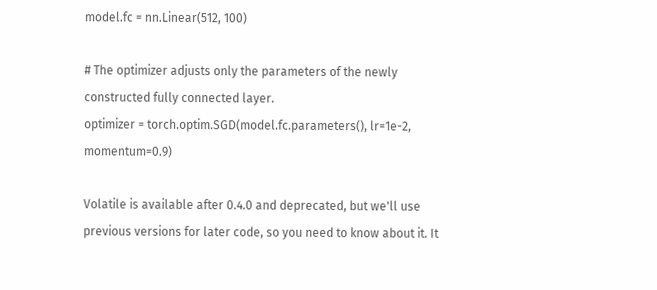model.fc = nn.Linear(512, 100)

# The optimizer adjusts only the parameters of the newly constructed fully connected layer.
optimizer = torch.optim.SGD(model.fc.parameters(), lr=1e-2, momentum=0.9)

Volatile is available after 0.4.0 and deprecated, but we'll use previous versions for later code, so you need to know about it. It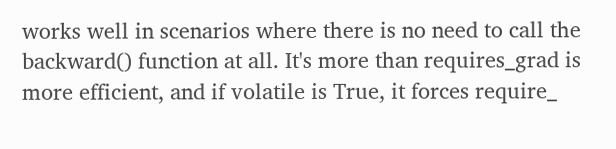works well in scenarios where there is no need to call the backward() function at all. It's more than requires_grad is more efficient, and if volatile is True, it forces require_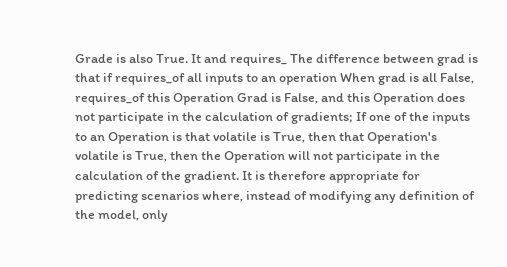Grade is also True. It and requires_ The difference between grad is that if requires_of all inputs to an operation When grad is all False, requires_of this Operation Grad is False, and this Operation does not participate in the calculation of gradients; If one of the inputs to an Operation is that volatile is True, then that Operation's volatile is True, then the Operation will not participate in the calculation of the gradient. It is therefore appropriate for predicting scenarios where, instead of modifying any definition of the model, only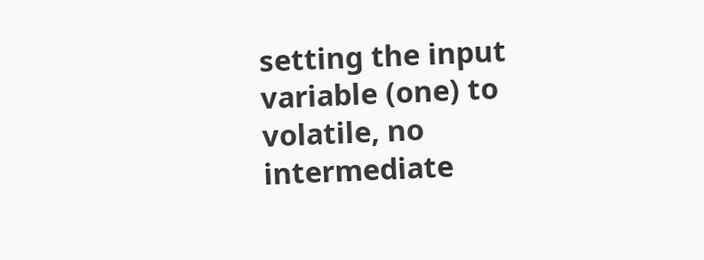setting the input variable (one) to volatile, no intermediate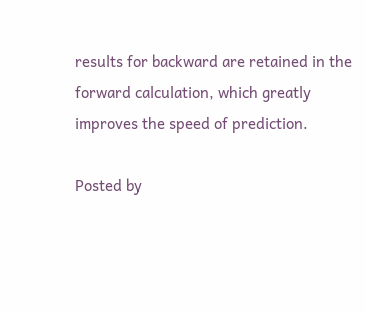results for backward are retained in the forward calculation, which greatly improves the speed of prediction.

Posted by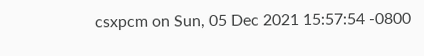csxpcm on Sun, 05 Dec 2021 15:57:54 -0800